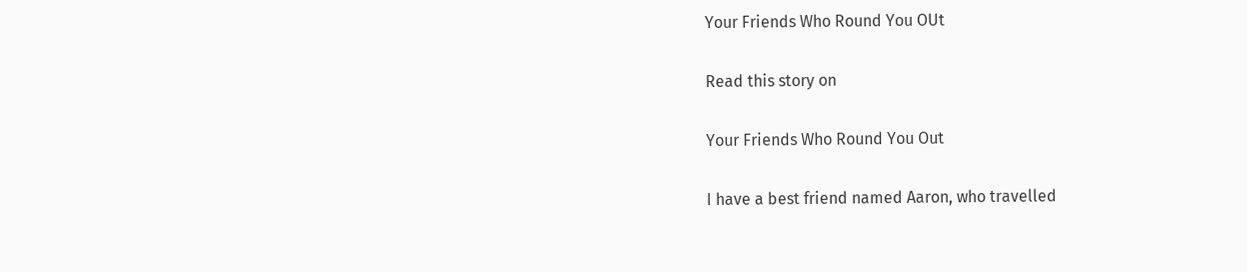Your Friends Who Round You OUt

Read this story on

Your Friends Who Round You Out

I have a best friend named Aaron, who travelled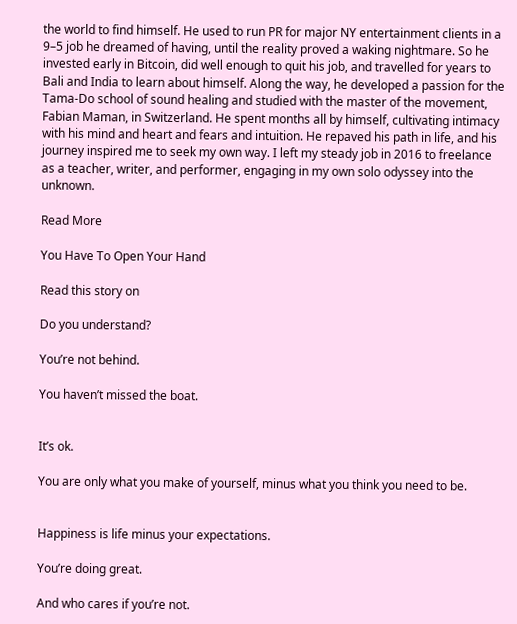the world to find himself. He used to run PR for major NY entertainment clients in a 9–5 job he dreamed of having, until the reality proved a waking nightmare. So he invested early in Bitcoin, did well enough to quit his job, and travelled for years to Bali and India to learn about himself. Along the way, he developed a passion for the Tama-Do school of sound healing and studied with the master of the movement, Fabian Maman, in Switzerland. He spent months all by himself, cultivating intimacy with his mind and heart and fears and intuition. He repaved his path in life, and his journey inspired me to seek my own way. I left my steady job in 2016 to freelance as a teacher, writer, and performer, engaging in my own solo odyssey into the unknown.

Read More

You Have To Open Your Hand

Read this story on

Do you understand?

You’re not behind.

You haven’t missed the boat.


It’s ok.

You are only what you make of yourself, minus what you think you need to be.


Happiness is life minus your expectations.

You’re doing great.

And who cares if you’re not.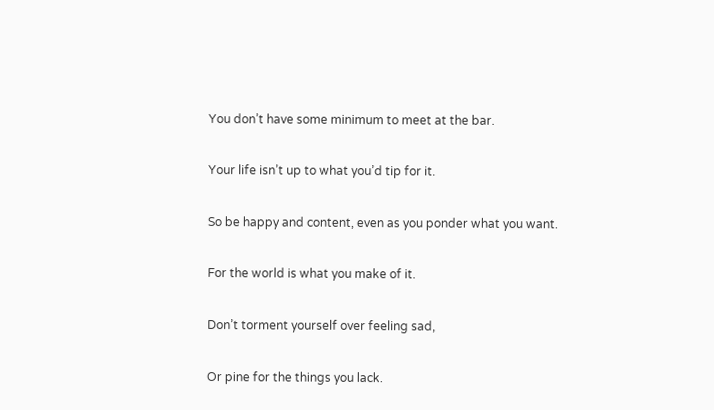You don’t have some minimum to meet at the bar.

Your life isn’t up to what you’d tip for it.

So be happy and content, even as you ponder what you want.

For the world is what you make of it.

Don’t torment yourself over feeling sad,

Or pine for the things you lack.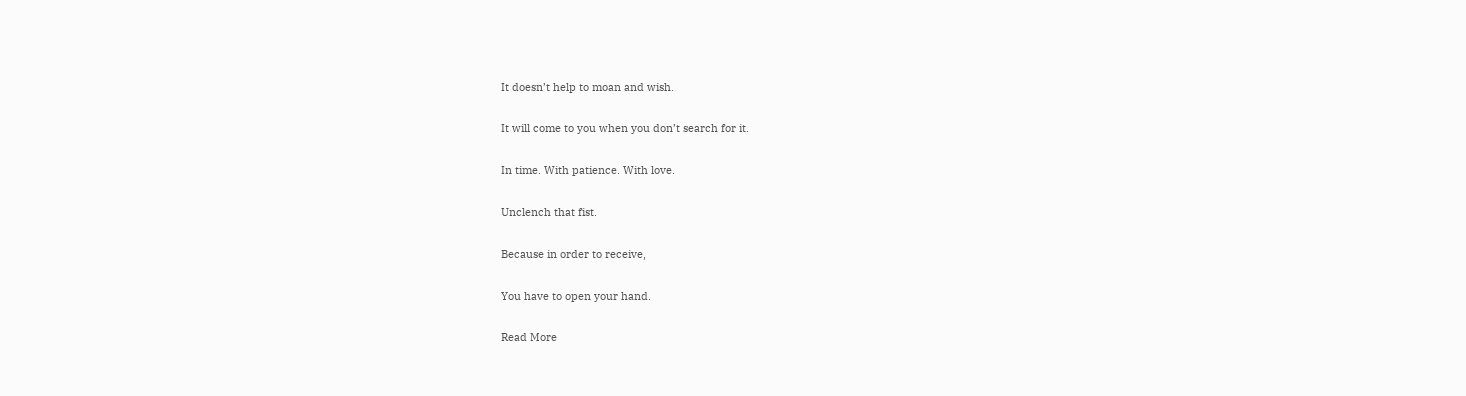It doesn’t help to moan and wish.

It will come to you when you don’t search for it.

In time. With patience. With love.

Unclench that fist.

Because in order to receive,

You have to open your hand.

Read More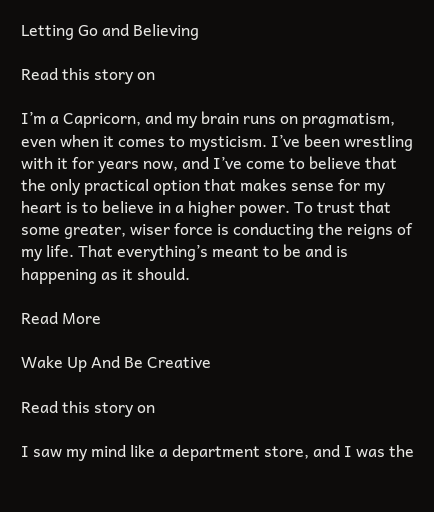Letting Go and Believing

Read this story on

I’m a Capricorn, and my brain runs on pragmatism, even when it comes to mysticism. I’ve been wrestling with it for years now, and I’ve come to believe that the only practical option that makes sense for my heart is to believe in a higher power. To trust that some greater, wiser force is conducting the reigns of my life. That everything’s meant to be and is happening as it should.

Read More

Wake Up And Be Creative

Read this story on

I saw my mind like a department store, and I was the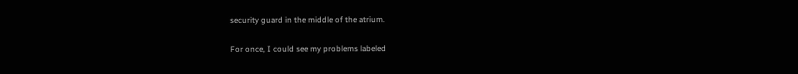security guard in the middle of the atrium.

For once, I could see my problems labeled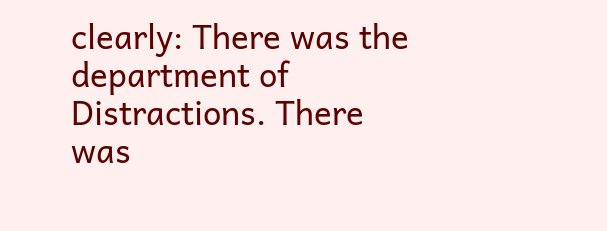clearly: There was the department of Distractions. There was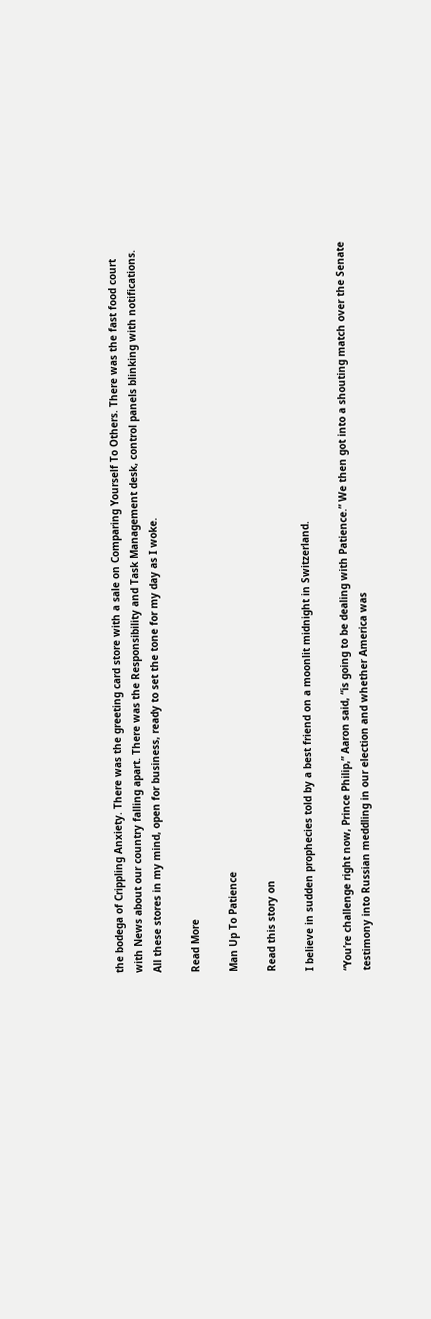the bodega of Crippling Anxiety. There was the greeting card store with a sale on Comparing Yourself To Others. There was the fast food court with News about our country falling apart. There was the Responsibility and Task Management desk, control panels blinking with notifications. All these stores in my mind, open for business, ready to set the tone for my day as I woke.

Read More

Man Up To Patience

Read this story on

I believe in sudden prophecies told by a best friend on a moonlit midnight in Switzerland.

“You’re challenge right now, Prince Philip,” Aaron said, “is going to be dealing with Patience.” We then got into a shouting match over the Senate testimony into Russian meddling in our election and whether America was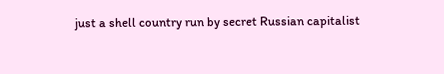just a shell country run by secret Russian capitalist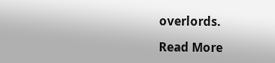overlords.

Read More